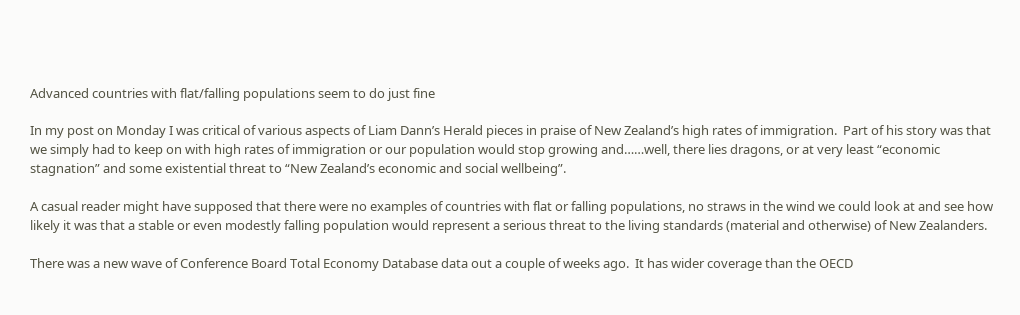Advanced countries with flat/falling populations seem to do just fine

In my post on Monday I was critical of various aspects of Liam Dann’s Herald pieces in praise of New Zealand’s high rates of immigration.  Part of his story was that we simply had to keep on with high rates of immigration or our population would stop growing and……well, there lies dragons, or at very least “economic stagnation” and some existential threat to “New Zealand’s economic and social wellbeing”.

A casual reader might have supposed that there were no examples of countries with flat or falling populations, no straws in the wind we could look at and see how likely it was that a stable or even modestly falling population would represent a serious threat to the living standards (material and otherwise) of New Zealanders.

There was a new wave of Conference Board Total Economy Database data out a couple of weeks ago.  It has wider coverage than the OECD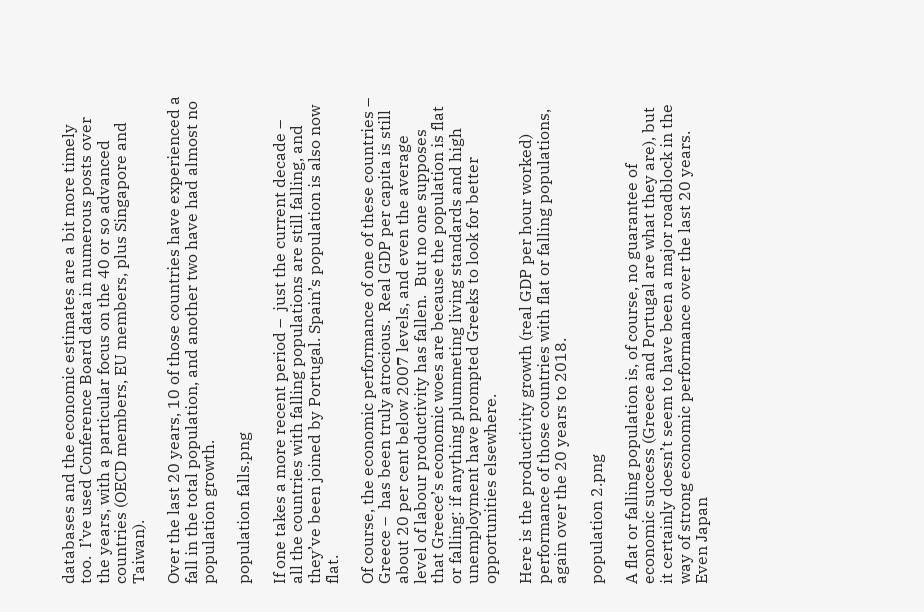databases and the economic estimates are a bit more timely too.  I’ve used Conference Board data in numerous posts over the years, with a particular focus on the 40 or so advanced countries (OECD members, EU members, plus Singapore and Taiwan).

Over the last 20 years, 10 of those countries have experienced a fall in the total population, and another two have had almost no population growth.

population falls.png

If one takes a more recent period –  just the current decade –  all the countries with falling populations are still falling, and they’ve been joined by Portugal. Spain’s population is also now flat.

Of course, the economic performance of one of these countries –  Greece –  has been truly atrocious.  Real GDP per capita is still about 20 per cent below 2007 levels, and even the average level of labour productivity has fallen.  But no one supposes that Greece’s economic woes are because the population is flat or falling: if anything plummeting living standards and high unemployment have prompted Greeks to look for better opportunities elsewhere.

Here is the productivity growth (real GDP per hour worked) performance of those countries with flat or falling populations, again over the 20 years to 2018.

population 2.png

A flat or falling population is, of course, no guarantee of economic success (Greece and Portugal are what they are), but it certainly doesn’t seem to have been a major roadblock in the way of strong economic performance over the last 20 years.   Even Japan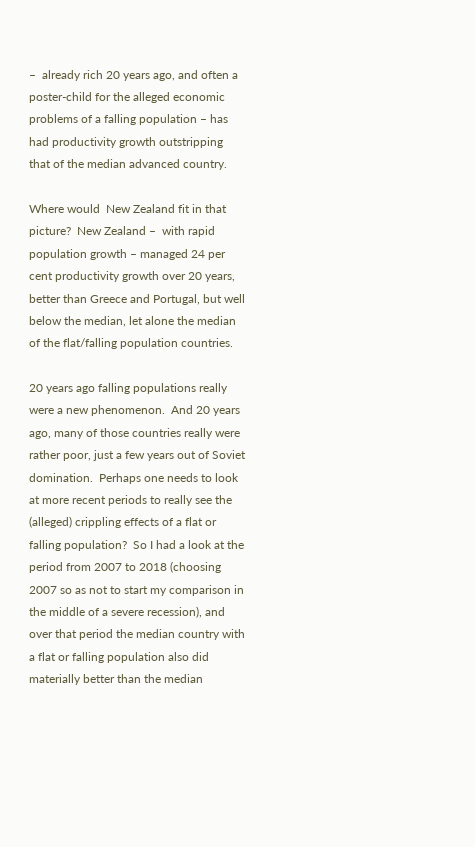–  already rich 20 years ago, and often a poster-child for the alleged economic problems of a falling population – has had productivity growth outstripping that of the median advanced country.

Where would  New Zealand fit in that picture?  New Zealand –  with rapid population growth – managed 24 per cent productivity growth over 20 years, better than Greece and Portugal, but well below the median, let alone the median of the flat/falling population countries.

20 years ago falling populations really were a new phenomenon.  And 20 years ago, many of those countries really were rather poor, just a few years out of Soviet domination.  Perhaps one needs to look at more recent periods to really see the (alleged) crippling effects of a flat or falling population?  So I had a look at the period from 2007 to 2018 (choosing 2007 so as not to start my comparison in the middle of a severe recession), and over that period the median country with a flat or falling population also did materially better than the median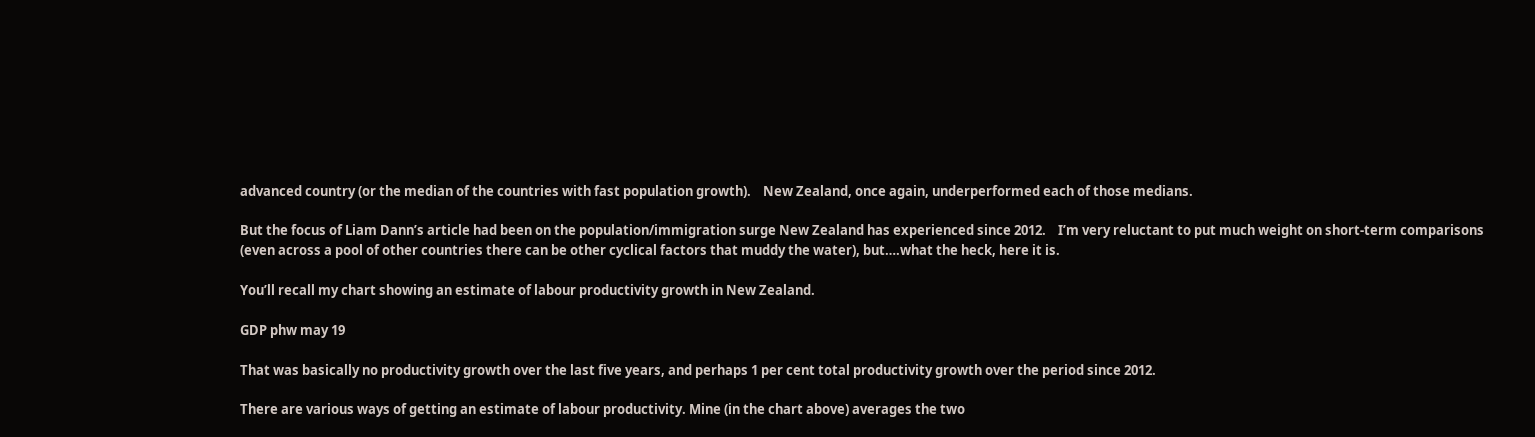advanced country (or the median of the countries with fast population growth).    New Zealand, once again, underperformed each of those medians.

But the focus of Liam Dann’s article had been on the population/immigration surge New Zealand has experienced since 2012.    I’m very reluctant to put much weight on short-term comparisons (even across a pool of other countries there can be other cyclical factors that muddy the water), but….what the heck, here it is.

You’ll recall my chart showing an estimate of labour productivity growth in New Zealand.

GDP phw may 19

That was basically no productivity growth over the last five years, and perhaps 1 per cent total productivity growth over the period since 2012.

There are various ways of getting an estimate of labour productivity. Mine (in the chart above) averages the two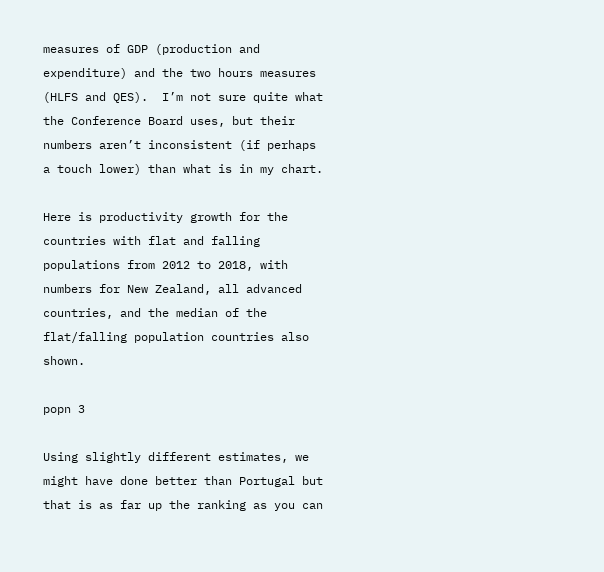measures of GDP (production and expenditure) and the two hours measures (HLFS and QES).  I’m not sure quite what the Conference Board uses, but their numbers aren’t inconsistent (if perhaps a touch lower) than what is in my chart.

Here is productivity growth for the countries with flat and falling populations from 2012 to 2018, with numbers for New Zealand, all advanced countries, and the median of the flat/falling population countries also shown.

popn 3

Using slightly different estimates, we might have done better than Portugal but that is as far up the ranking as you can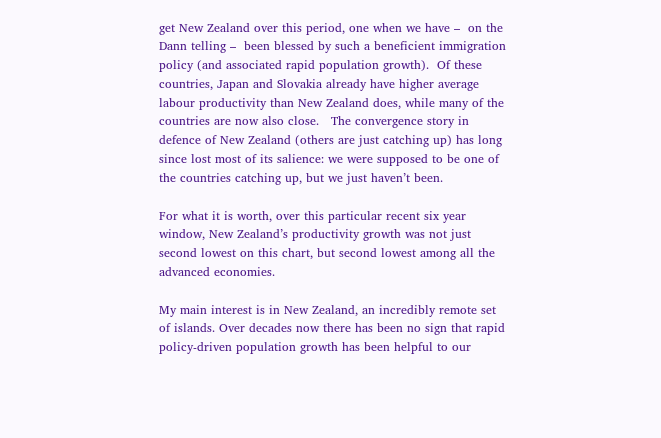get New Zealand over this period, one when we have –  on the Dann telling –  been blessed by such a beneficient immigration policy (and associated rapid population growth).  Of these countries, Japan and Slovakia already have higher average labour productivity than New Zealand does, while many of the countries are now also close.   The convergence story in defence of New Zealand (others are just catching up) has long since lost most of its salience: we were supposed to be one of the countries catching up, but we just haven’t been.

For what it is worth, over this particular recent six year window, New Zealand’s productivity growth was not just second lowest on this chart, but second lowest among all the advanced economies.

My main interest is in New Zealand, an incredibly remote set of islands. Over decades now there has been no sign that rapid policy-driven population growth has been helpful to our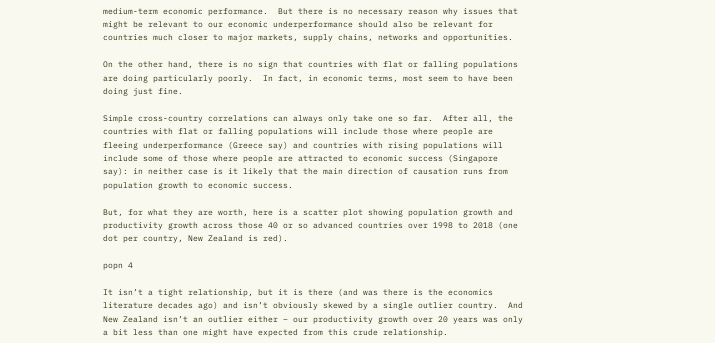medium-term economic performance.  But there is no necessary reason why issues that might be relevant to our economic underperformance should also be relevant for countries much closer to major markets, supply chains, networks and opportunities.

On the other hand, there is no sign that countries with flat or falling populations are doing particularly poorly.  In fact, in economic terms, most seem to have been doing just fine.

Simple cross-country correlations can always only take one so far.  After all, the countries with flat or falling populations will include those where people are fleeing underperformance (Greece say) and countries with rising populations will include some of those where people are attracted to economic success (Singapore say): in neither case is it likely that the main direction of causation runs from population growth to economic success.

But, for what they are worth, here is a scatter plot showing population growth and productivity growth across those 40 or so advanced countries over 1998 to 2018 (one dot per country, New Zealand is red).

popn 4

It isn’t a tight relationship, but it is there (and was there is the economics literature decades ago) and isn’t obviously skewed by a single outlier country.  And New Zealand isn’t an outlier either – our productivity growth over 20 years was only a bit less than one might have expected from this crude relationship.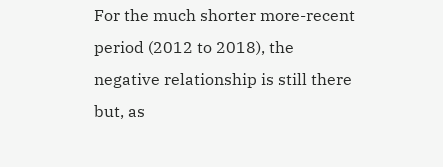For the much shorter more-recent period (2012 to 2018), the negative relationship is still there but, as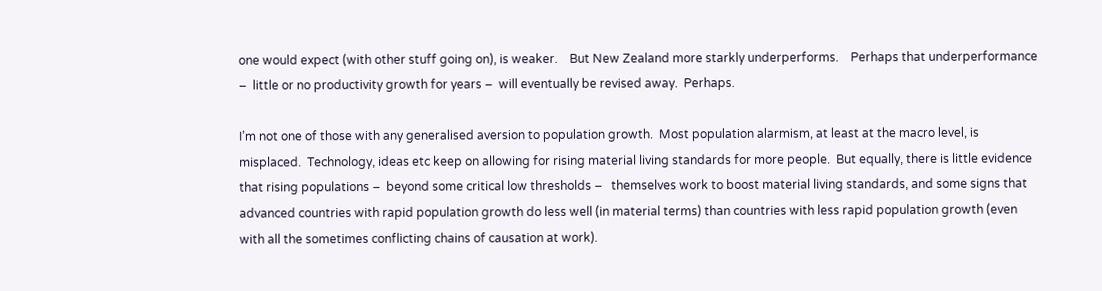one would expect (with other stuff going on), is weaker.    But New Zealand more starkly underperforms.    Perhaps that underperformance –  little or no productivity growth for years –  will eventually be revised away.  Perhaps.

I’m not one of those with any generalised aversion to population growth.  Most population alarmism, at least at the macro level, is misplaced.  Technology, ideas etc keep on allowing for rising material living standards for more people.  But equally, there is little evidence that rising populations –  beyond some critical low thresholds –   themselves work to boost material living standards, and some signs that advanced countries with rapid population growth do less well (in material terms) than countries with less rapid population growth (even with all the sometimes conflicting chains of causation at work).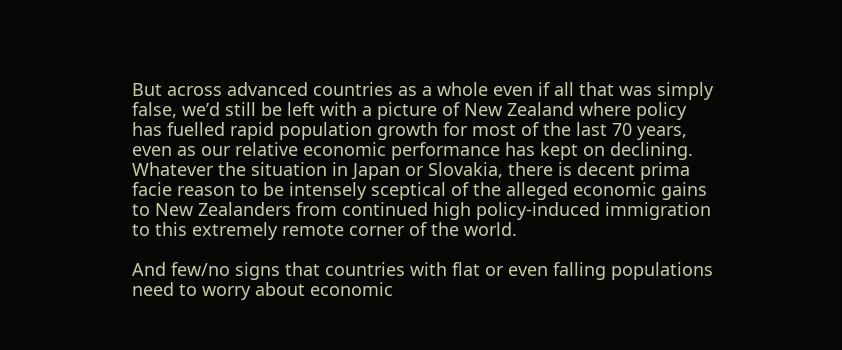But across advanced countries as a whole even if all that was simply false, we’d still be left with a picture of New Zealand where policy has fuelled rapid population growth for most of the last 70 years, even as our relative economic performance has kept on declining.   Whatever the situation in Japan or Slovakia, there is decent prima facie reason to be intensely sceptical of the alleged economic gains to New Zealanders from continued high policy-induced immigration to this extremely remote corner of the world.

And few/no signs that countries with flat or even falling populations need to worry about economic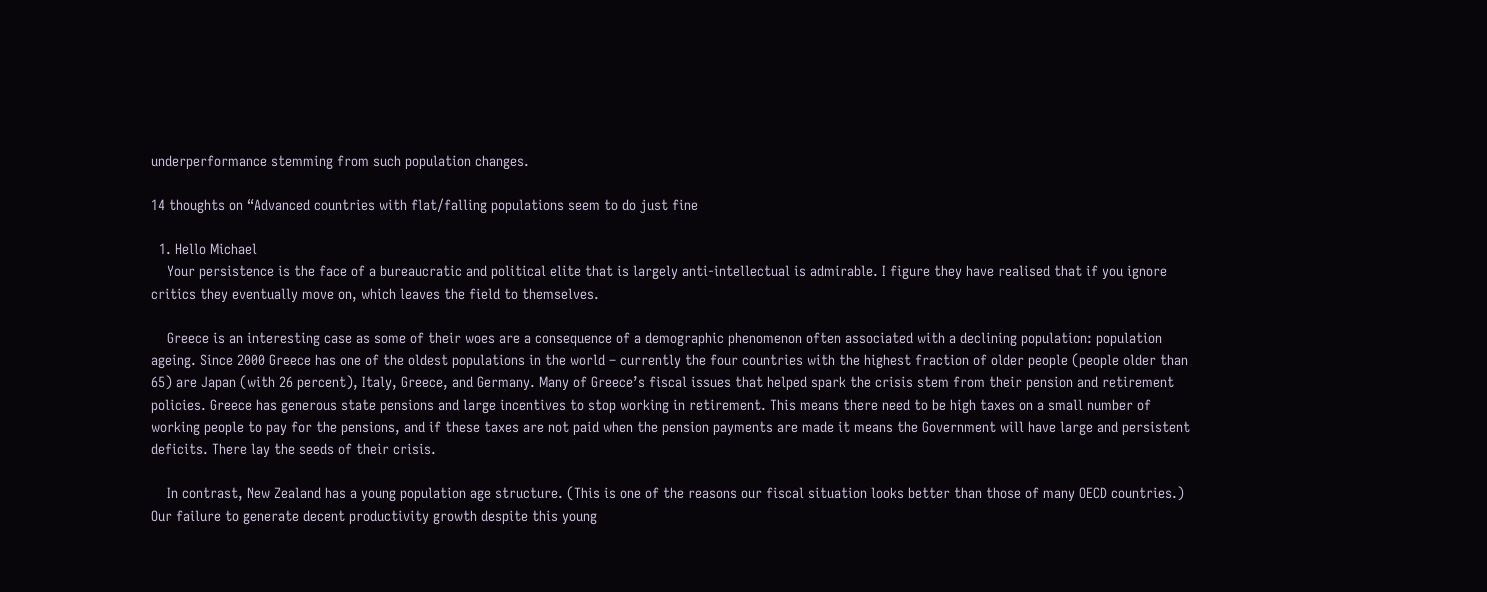underperformance stemming from such population changes.

14 thoughts on “Advanced countries with flat/falling populations seem to do just fine

  1. Hello Michael
    Your persistence is the face of a bureaucratic and political elite that is largely anti-intellectual is admirable. I figure they have realised that if you ignore critics they eventually move on, which leaves the field to themselves.

    Greece is an interesting case as some of their woes are a consequence of a demographic phenomenon often associated with a declining population: population ageing. Since 2000 Greece has one of the oldest populations in the world – currently the four countries with the highest fraction of older people (people older than 65) are Japan (with 26 percent), Italy, Greece, and Germany. Many of Greece’s fiscal issues that helped spark the crisis stem from their pension and retirement policies. Greece has generous state pensions and large incentives to stop working in retirement. This means there need to be high taxes on a small number of working people to pay for the pensions, and if these taxes are not paid when the pension payments are made it means the Government will have large and persistent deficits. There lay the seeds of their crisis.

    In contrast, New Zealand has a young population age structure. (This is one of the reasons our fiscal situation looks better than those of many OECD countries.) Our failure to generate decent productivity growth despite this young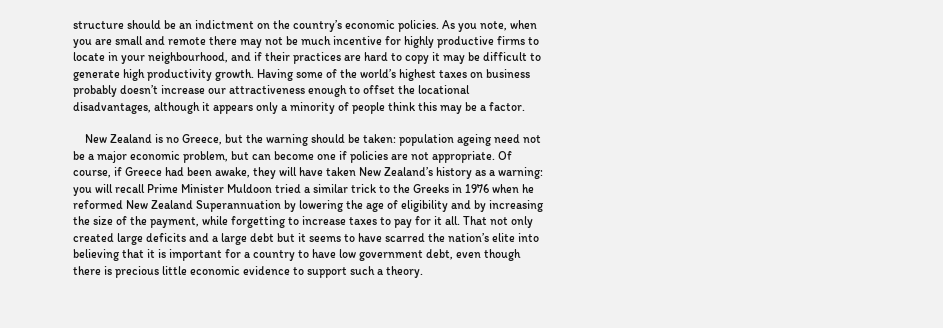structure should be an indictment on the country’s economic policies. As you note, when you are small and remote there may not be much incentive for highly productive firms to locate in your neighbourhood, and if their practices are hard to copy it may be difficult to generate high productivity growth. Having some of the world’s highest taxes on business probably doesn’t increase our attractiveness enough to offset the locational disadvantages, although it appears only a minority of people think this may be a factor.

    New Zealand is no Greece, but the warning should be taken: population ageing need not be a major economic problem, but can become one if policies are not appropriate. Of course, if Greece had been awake, they will have taken New Zealand’s history as a warning: you will recall Prime Minister Muldoon tried a similar trick to the Greeks in 1976 when he reformed New Zealand Superannuation by lowering the age of eligibility and by increasing the size of the payment, while forgetting to increase taxes to pay for it all. That not only created large deficits and a large debt but it seems to have scarred the nation’s elite into believing that it is important for a country to have low government debt, even though there is precious little economic evidence to support such a theory.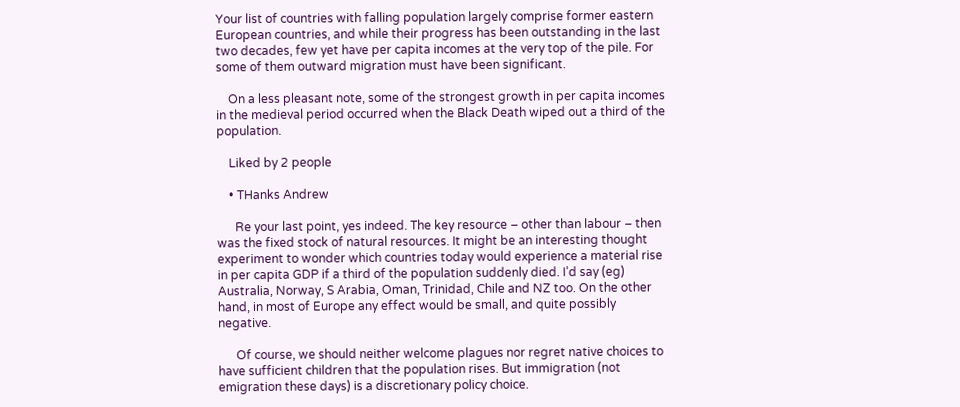Your list of countries with falling population largely comprise former eastern European countries, and while their progress has been outstanding in the last two decades, few yet have per capita incomes at the very top of the pile. For some of them outward migration must have been significant.

    On a less pleasant note, some of the strongest growth in per capita incomes in the medieval period occurred when the Black Death wiped out a third of the population.

    Liked by 2 people

    • THanks Andrew

      Re your last point, yes indeed. The key resource – other than labour – then was the fixed stock of natural resources. It might be an interesting thought experiment to wonder which countries today would experience a material rise in per capita GDP if a third of the population suddenly died. I’d say (eg) Australia, Norway, S Arabia, Oman, Trinidad, Chile and NZ too. On the other hand, in most of Europe any effect would be small, and quite possibly negative.

      Of course, we should neither welcome plagues nor regret native choices to have sufficient children that the population rises. But immigration (not emigration these days) is a discretionary policy choice.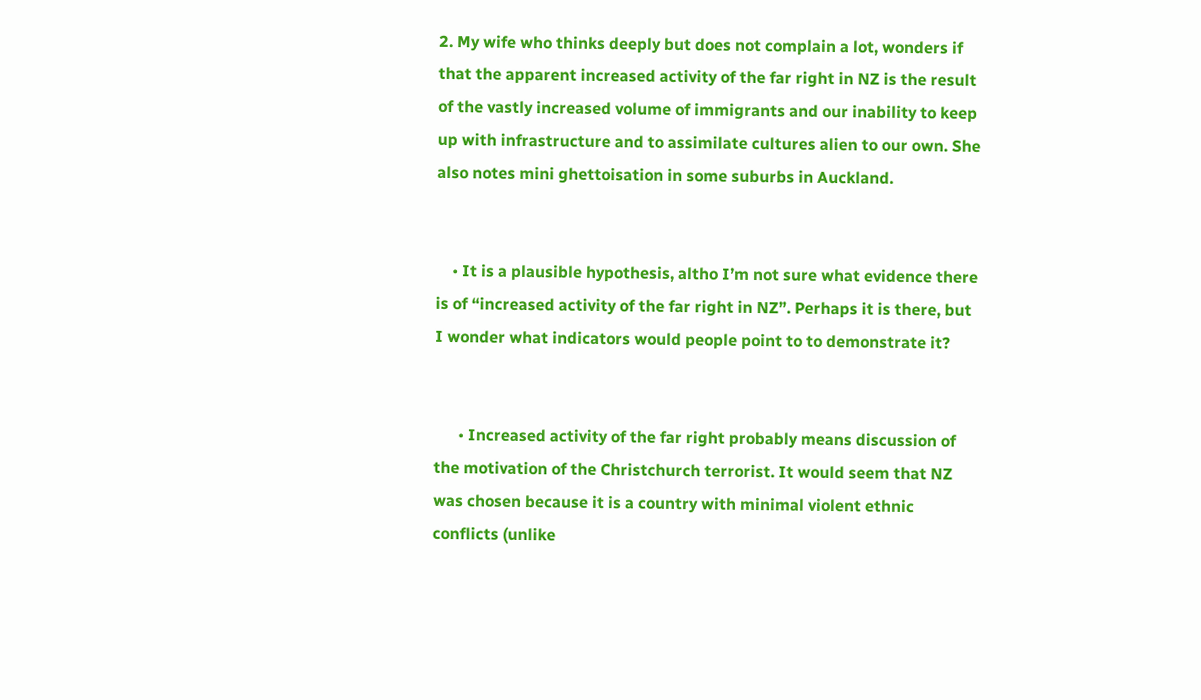2. My wife who thinks deeply but does not complain a lot, wonders if that the apparent increased activity of the far right in NZ is the result of the vastly increased volume of immigrants and our inability to keep up with infrastructure and to assimilate cultures alien to our own. She also notes mini ghettoisation in some suburbs in Auckland.


    • It is a plausible hypothesis, altho I’m not sure what evidence there is of “increased activity of the far right in NZ”. Perhaps it is there, but I wonder what indicators would people point to to demonstrate it?


      • Increased activity of the far right probably means discussion of the motivation of the Christchurch terrorist. It would seem that NZ was chosen because it is a country with minimal violent ethnic conflicts (unlike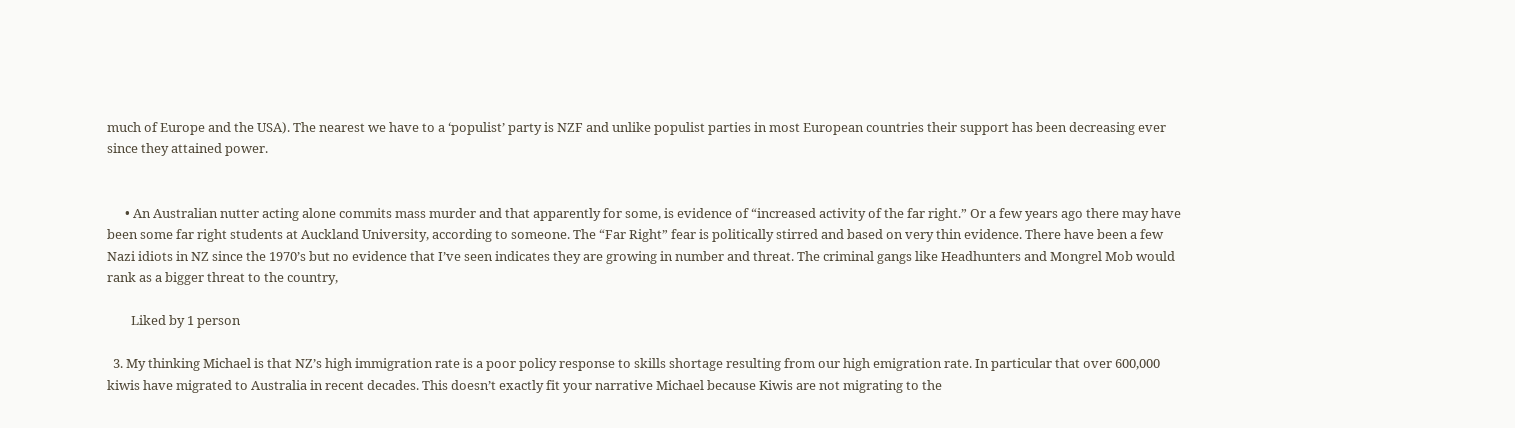much of Europe and the USA). The nearest we have to a ‘populist’ party is NZF and unlike populist parties in most European countries their support has been decreasing ever since they attained power.


      • An Australian nutter acting alone commits mass murder and that apparently for some, is evidence of “increased activity of the far right.” Or a few years ago there may have been some far right students at Auckland University, according to someone. The “Far Right” fear is politically stirred and based on very thin evidence. There have been a few Nazi idiots in NZ since the 1970’s but no evidence that I’ve seen indicates they are growing in number and threat. The criminal gangs like Headhunters and Mongrel Mob would rank as a bigger threat to the country,

        Liked by 1 person

  3. My thinking Michael is that NZ’s high immigration rate is a poor policy response to skills shortage resulting from our high emigration rate. In particular that over 600,000 kiwis have migrated to Australia in recent decades. This doesn’t exactly fit your narrative Michael because Kiwis are not migrating to the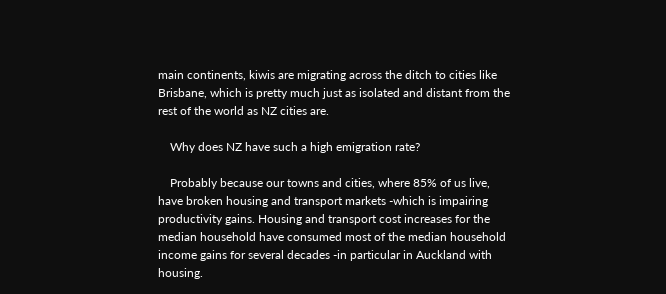main continents, kiwis are migrating across the ditch to cities like Brisbane, which is pretty much just as isolated and distant from the rest of the world as NZ cities are.

    Why does NZ have such a high emigration rate?

    Probably because our towns and cities, where 85% of us live, have broken housing and transport markets -which is impairing productivity gains. Housing and transport cost increases for the median household have consumed most of the median household income gains for several decades -in particular in Auckland with housing.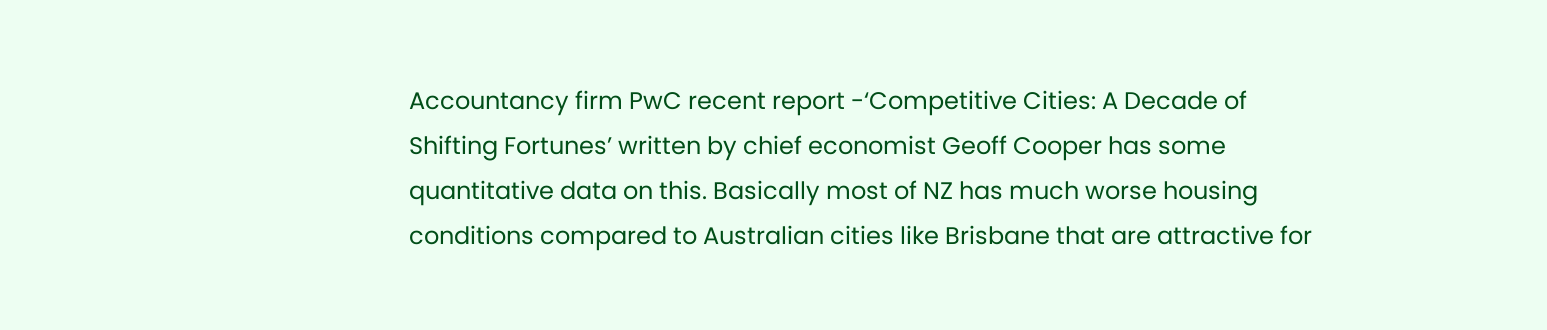Accountancy firm PwC recent report -‘Competitive Cities: A Decade of Shifting Fortunes’ written by chief economist Geoff Cooper has some quantitative data on this. Basically most of NZ has much worse housing conditions compared to Australian cities like Brisbane that are attractive for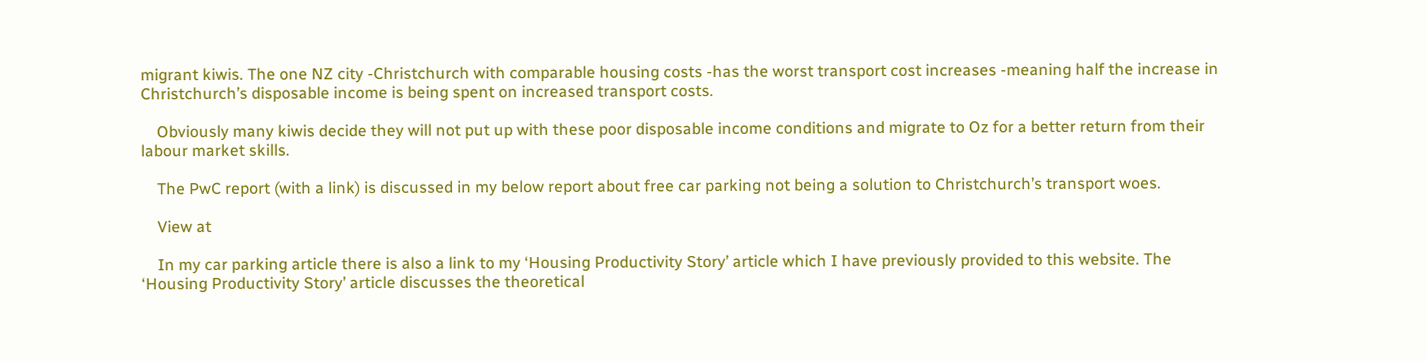migrant kiwis. The one NZ city -Christchurch with comparable housing costs -has the worst transport cost increases -meaning half the increase in Christchurch’s disposable income is being spent on increased transport costs.

    Obviously many kiwis decide they will not put up with these poor disposable income conditions and migrate to Oz for a better return from their labour market skills.

    The PwC report (with a link) is discussed in my below report about free car parking not being a solution to Christchurch’s transport woes.

    View at

    In my car parking article there is also a link to my ‘Housing Productivity Story’ article which I have previously provided to this website. The ‘Housing Productivity Story’ article discusses the theoretical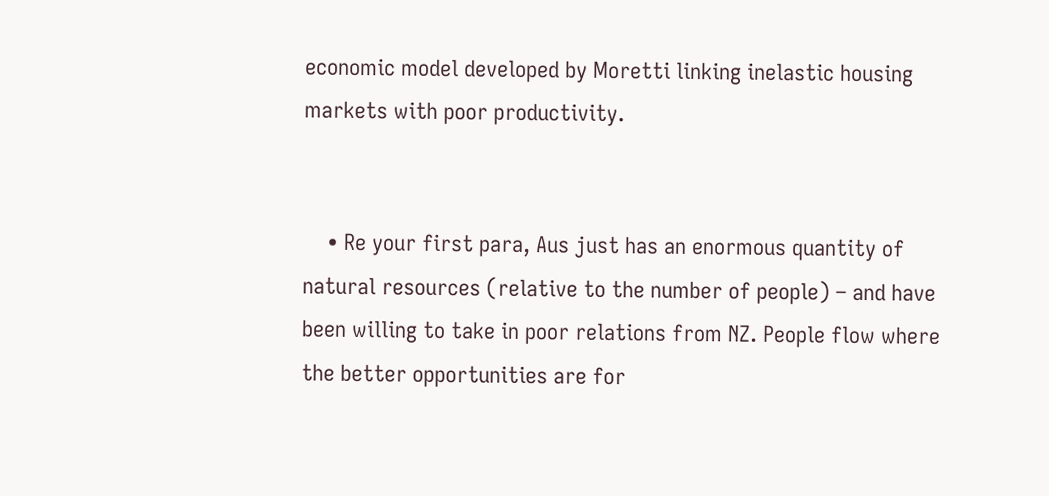economic model developed by Moretti linking inelastic housing markets with poor productivity.


    • Re your first para, Aus just has an enormous quantity of natural resources (relative to the number of people) – and have been willing to take in poor relations from NZ. People flow where the better opportunities are for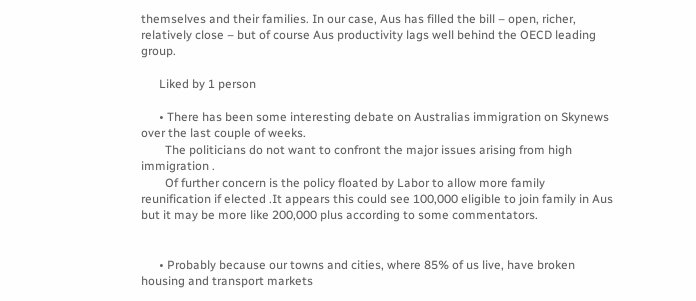themselves and their families. In our case, Aus has filled the bill – open, richer, relatively close – but of course Aus productivity lags well behind the OECD leading group.

      Liked by 1 person

      • There has been some interesting debate on Australias immigration on Skynews over the last couple of weeks.
        The politicians do not want to confront the major issues arising from high immigration .
        Of further concern is the policy floated by Labor to allow more family reunification if elected .It appears this could see 100,000 eligible to join family in Aus but it may be more like 200,000 plus according to some commentators.


      • Probably because our towns and cities, where 85% of us live, have broken housing and transport markets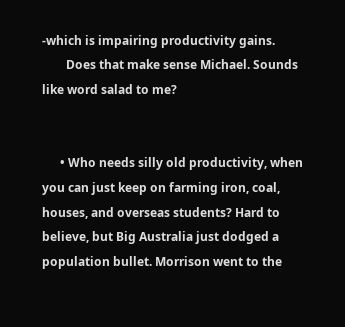-which is impairing productivity gains.
        Does that make sense Michael. Sounds like word salad to me?


      • Who needs silly old productivity, when you can just keep on farming iron, coal, houses, and overseas students? Hard to believe, but Big Australia just dodged a population bullet. Morrison went to the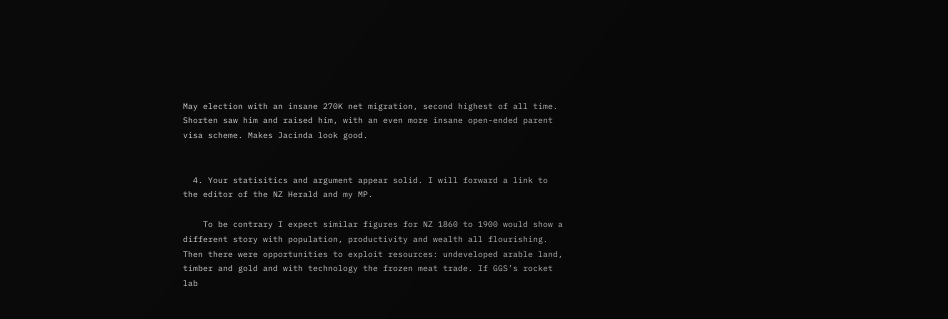May election with an insane 270K net migration, second highest of all time. Shorten saw him and raised him, with an even more insane open-ended parent visa scheme. Makes Jacinda look good.


  4. Your statisitics and argument appear solid. I will forward a link to the editor of the NZ Herald and my MP.

    To be contrary I expect similar figures for NZ 1860 to 1900 would show a different story with population, productivity and wealth all flourishing. Then there were opportunities to exploit resources: undeveloped arable land, timber and gold and with technology the frozen meat trade. If GGS’s rocket lab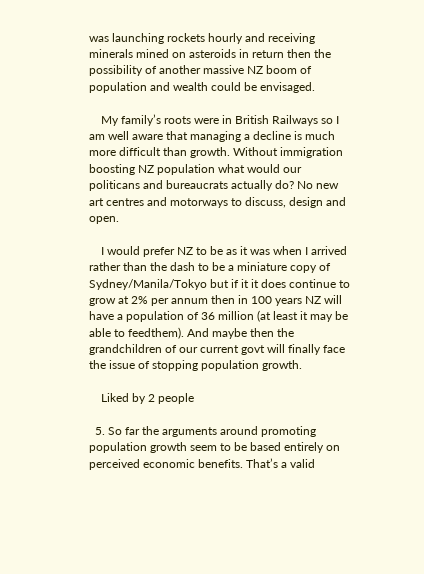was launching rockets hourly and receiving minerals mined on asteroids in return then the possibility of another massive NZ boom of population and wealth could be envisaged.

    My family’s roots were in British Railways so I am well aware that managing a decline is much more difficult than growth. Without immigration boosting NZ population what would our politicans and bureaucrats actually do? No new art centres and motorways to discuss, design and open.

    I would prefer NZ to be as it was when I arrived rather than the dash to be a miniature copy of Sydney/Manila/Tokyo but if it it does continue to grow at 2% per annum then in 100 years NZ will have a population of 36 million (at least it may be able to feedthem). And maybe then the grandchildren of our current govt will finally face the issue of stopping population growth.

    Liked by 2 people

  5. So far the arguments around promoting population growth seem to be based entirely on perceived economic benefits. That’s a valid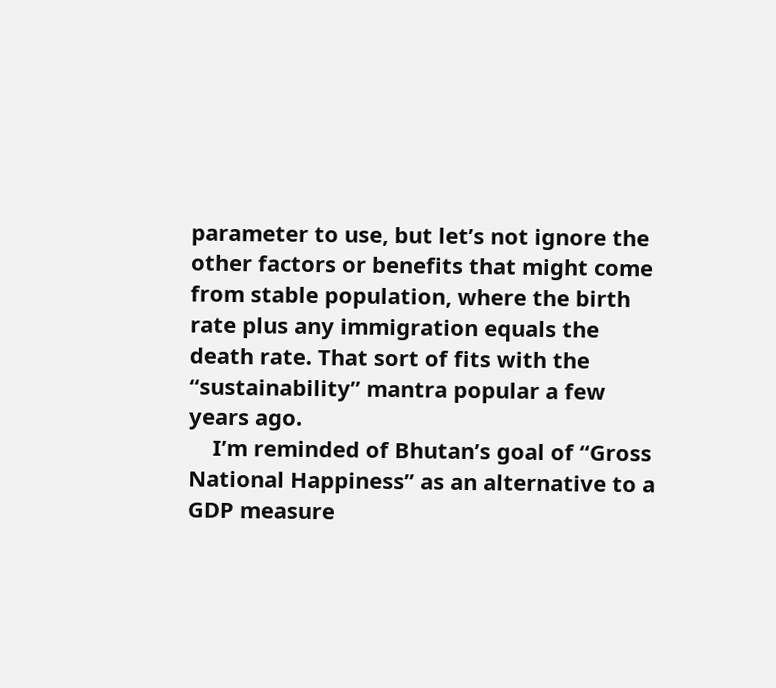parameter to use, but let’s not ignore the other factors or benefits that might come from stable population, where the birth rate plus any immigration equals the death rate. That sort of fits with the “sustainability” mantra popular a few years ago.
    I’m reminded of Bhutan’s goal of “Gross National Happiness” as an alternative to a GDP measure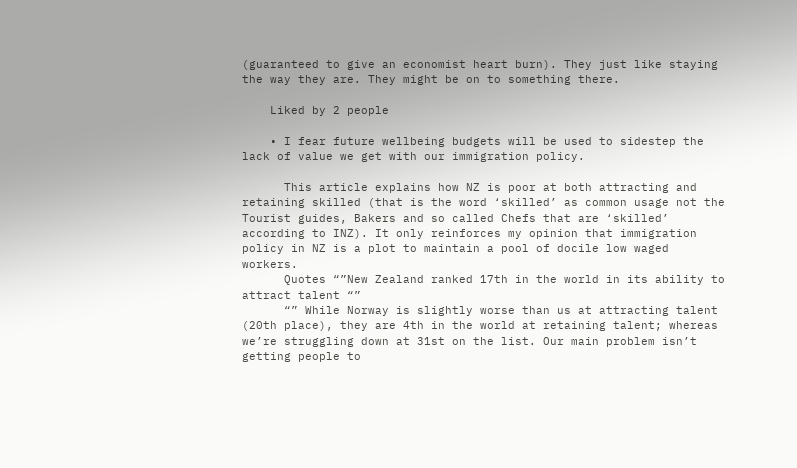(guaranteed to give an economist heart burn). They just like staying the way they are. They might be on to something there.

    Liked by 2 people

    • I fear future wellbeing budgets will be used to sidestep the lack of value we get with our immigration policy.

      This article explains how NZ is poor at both attracting and retaining skilled (that is the word ‘skilled’ as common usage not the Tourist guides, Bakers and so called Chefs that are ‘skilled’ according to INZ). It only reinforces my opinion that immigration policy in NZ is a plot to maintain a pool of docile low waged workers.
      Quotes “”New Zealand ranked 17th in the world in its ability to attract talent “”
      “” While Norway is slightly worse than us at attracting talent (20th place), they are 4th in the world at retaining talent; whereas we’re struggling down at 31st on the list. Our main problem isn’t getting people to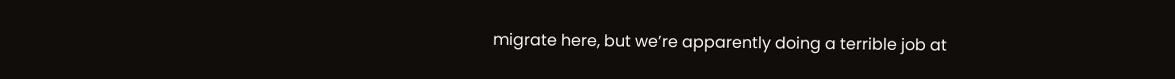migrate here, but we’re apparently doing a terrible job at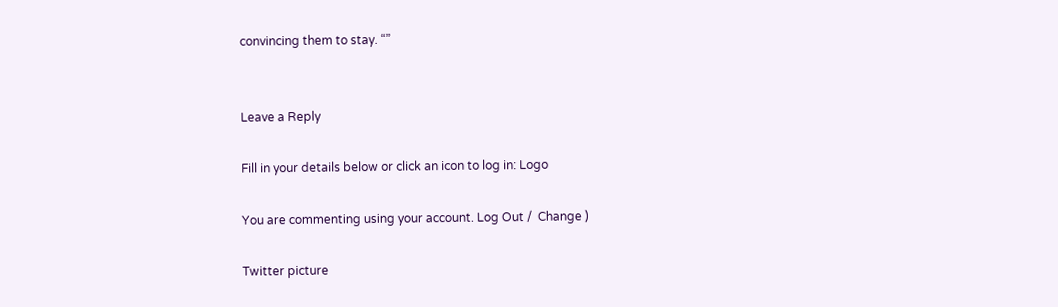convincing them to stay. “”


Leave a Reply

Fill in your details below or click an icon to log in: Logo

You are commenting using your account. Log Out /  Change )

Twitter picture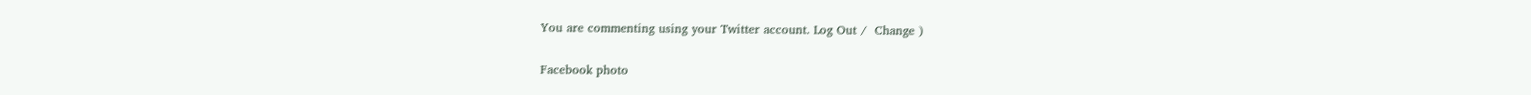You are commenting using your Twitter account. Log Out /  Change )

Facebook photo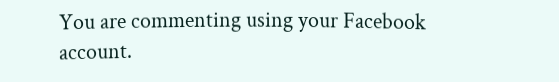You are commenting using your Facebook account.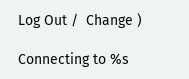Log Out /  Change )

Connecting to %s